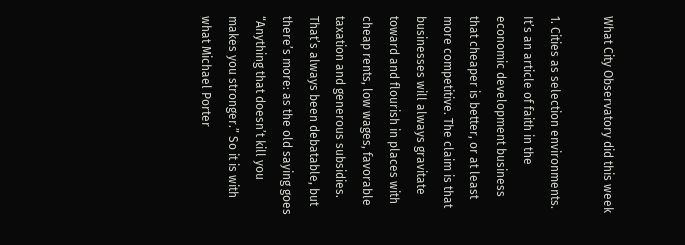What City Observatory did this week

1. Cities as selection environments. It’s an article of faith in the economic development business that cheaper is better, or at least more competitive. The claim is that businesses will always gravitate toward and flourish in places with cheap rents, low wages, favorable taxation and generous subsidies. That’s always been debatable, but there’s more: as the old saying goes “Anything that doesn’t kill you makes you stronger.” So it is with what Michael Porter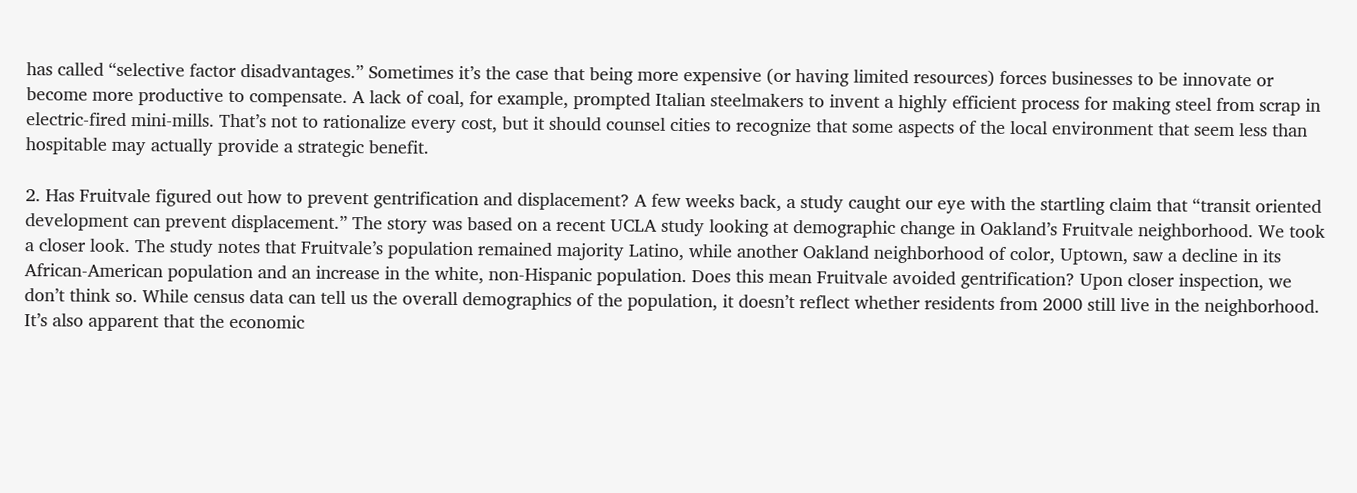has called “selective factor disadvantages.” Sometimes it’s the case that being more expensive (or having limited resources) forces businesses to be innovate or become more productive to compensate. A lack of coal, for example, prompted Italian steelmakers to invent a highly efficient process for making steel from scrap in electric-fired mini-mills. That’s not to rationalize every cost, but it should counsel cities to recognize that some aspects of the local environment that seem less than hospitable may actually provide a strategic benefit.

2. Has Fruitvale figured out how to prevent gentrification and displacement? A few weeks back, a study caught our eye with the startling claim that “transit oriented development can prevent displacement.” The story was based on a recent UCLA study looking at demographic change in Oakland’s Fruitvale neighborhood. We took a closer look. The study notes that Fruitvale’s population remained majority Latino, while another Oakland neighborhood of color, Uptown, saw a decline in its African-American population and an increase in the white, non-Hispanic population. Does this mean Fruitvale avoided gentrification? Upon closer inspection, we don’t think so. While census data can tell us the overall demographics of the population, it doesn’t reflect whether residents from 2000 still live in the neighborhood. It’s also apparent that the economic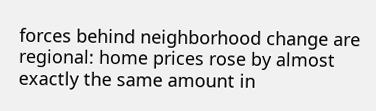forces behind neighborhood change are regional: home prices rose by almost exactly the same amount in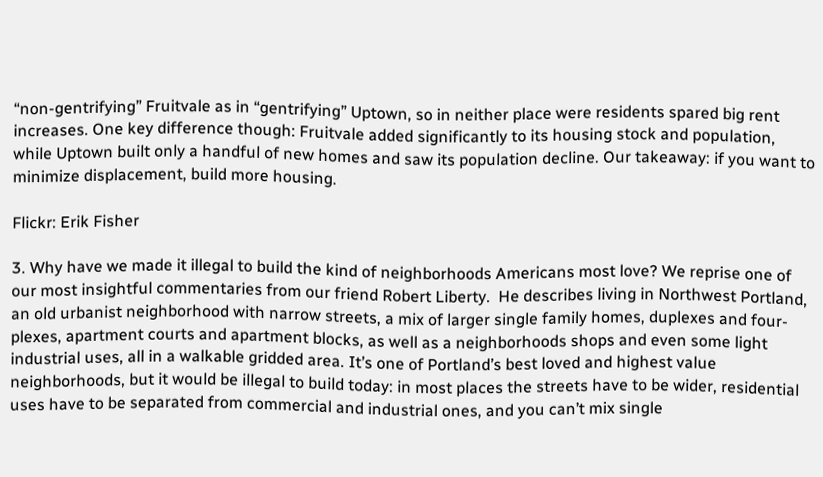“non-gentrifying” Fruitvale as in “gentrifying” Uptown, so in neither place were residents spared big rent increases. One key difference though: Fruitvale added significantly to its housing stock and population, while Uptown built only a handful of new homes and saw its population decline. Our takeaway: if you want to minimize displacement, build more housing.

Flickr: Erik Fisher

3. Why have we made it illegal to build the kind of neighborhoods Americans most love? We reprise one of our most insightful commentaries from our friend Robert Liberty.  He describes living in Northwest Portland, an old urbanist neighborhood with narrow streets, a mix of larger single family homes, duplexes and four-plexes, apartment courts and apartment blocks, as well as a neighborhoods shops and even some light industrial uses, all in a walkable gridded area. It’s one of Portland’s best loved and highest value neighborhoods, but it would be illegal to build today: in most places the streets have to be wider, residential uses have to be separated from commercial and industrial ones, and you can’t mix single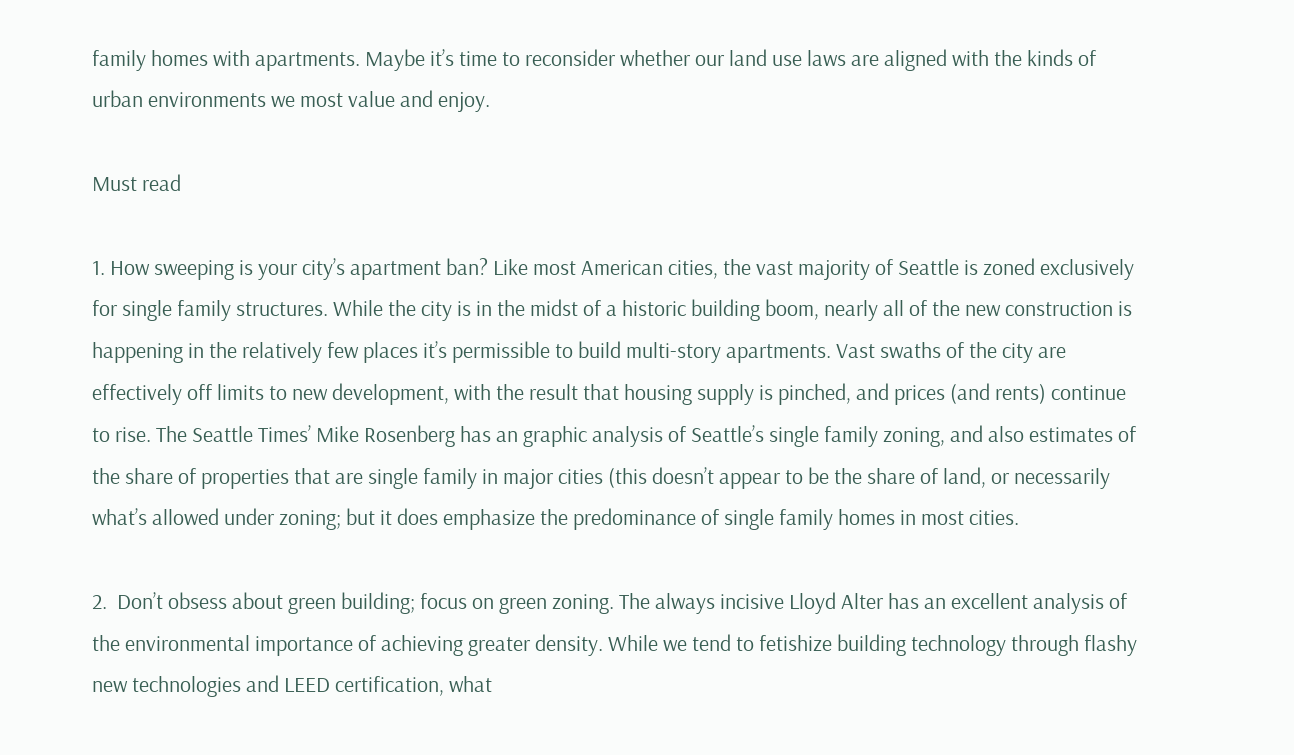family homes with apartments. Maybe it’s time to reconsider whether our land use laws are aligned with the kinds of urban environments we most value and enjoy.

Must read

1. How sweeping is your city’s apartment ban? Like most American cities, the vast majority of Seattle is zoned exclusively for single family structures. While the city is in the midst of a historic building boom, nearly all of the new construction is happening in the relatively few places it’s permissible to build multi-story apartments. Vast swaths of the city are effectively off limits to new development, with the result that housing supply is pinched, and prices (and rents) continue to rise. The Seattle Times’ Mike Rosenberg has an graphic analysis of Seattle’s single family zoning, and also estimates of the share of properties that are single family in major cities (this doesn’t appear to be the share of land, or necessarily what’s allowed under zoning; but it does emphasize the predominance of single family homes in most cities.

2.  Don’t obsess about green building; focus on green zoning. The always incisive Lloyd Alter has an excellent analysis of the environmental importance of achieving greater density. While we tend to fetishize building technology through flashy new technologies and LEED certification, what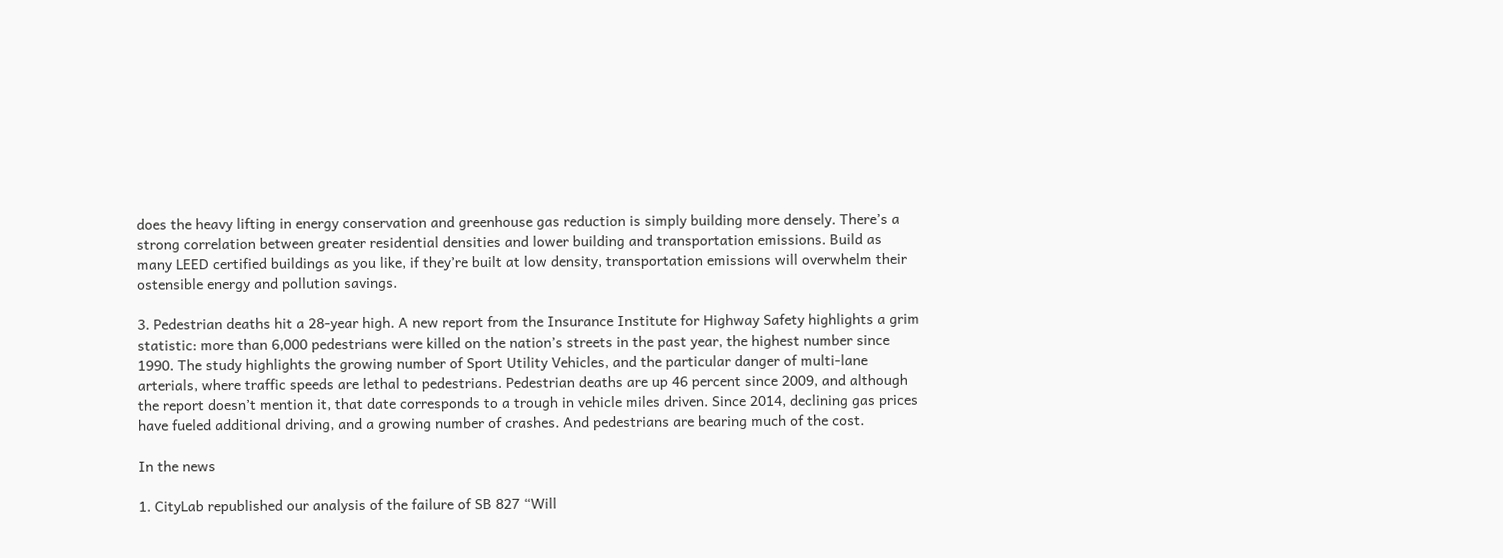does the heavy lifting in energy conservation and greenhouse gas reduction is simply building more densely. There’s a strong correlation between greater residential densities and lower building and transportation emissions. Build as many LEED certified buildings as you like, if they’re built at low density, transportation emissions will overwhelm their ostensible energy and pollution savings.

3. Pedestrian deaths hit a 28-year high. A new report from the Insurance Institute for Highway Safety highlights a grim statistic: more than 6,000 pedestrians were killed on the nation’s streets in the past year, the highest number since 1990. The study highlights the growing number of Sport Utility Vehicles, and the particular danger of multi-lane arterials, where traffic speeds are lethal to pedestrians. Pedestrian deaths are up 46 percent since 2009, and although the report doesn’t mention it, that date corresponds to a trough in vehicle miles driven. Since 2014, declining gas prices have fueled additional driving, and a growing number of crashes. And pedestrians are bearing much of the cost.

In the news

1. CityLab republished our analysis of the failure of SB 827 “Will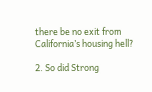there be no exit from California’s housing hell?

2. So did Strong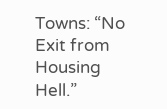Towns: “No Exit from Housing Hell.”